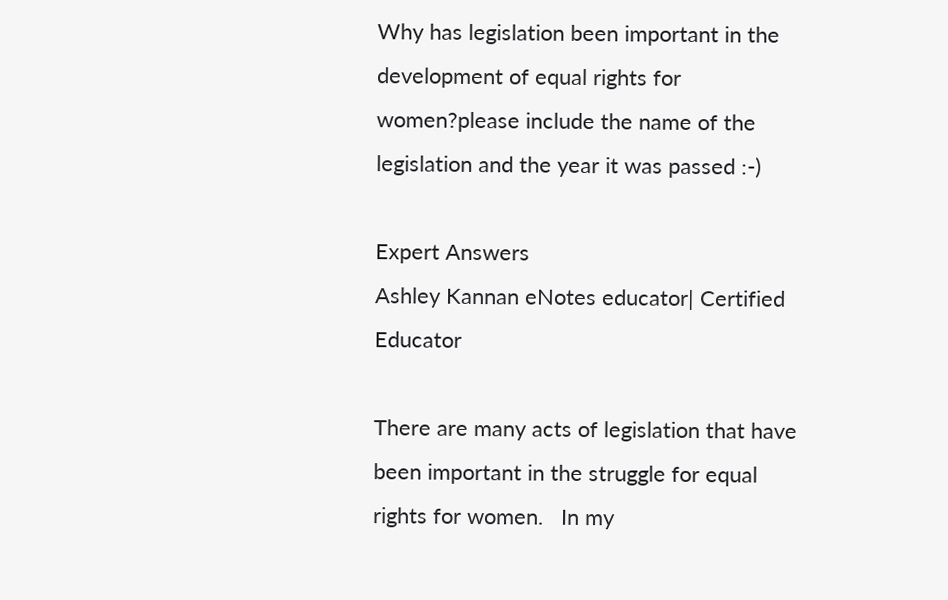Why has legislation been important in the development of equal rights for women?please include the name of the legislation and the year it was passed :-)

Expert Answers
Ashley Kannan eNotes educator| Certified Educator

There are many acts of legislation that have been important in the struggle for equal rights for women.   In my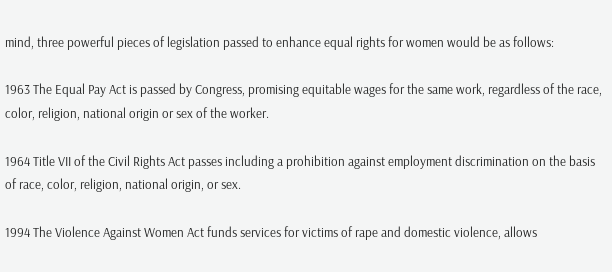mind, three powerful pieces of legislation passed to enhance equal rights for women would be as follows:

1963 The Equal Pay Act is passed by Congress, promising equitable wages for the same work, regardless of the race, color, religion, national origin or sex of the worker.

1964 Title VII of the Civil Rights Act passes including a prohibition against employment discrimination on the basis of race, color, religion, national origin, or sex.

1994 The Violence Against Women Act funds services for victims of rape and domestic violence, allows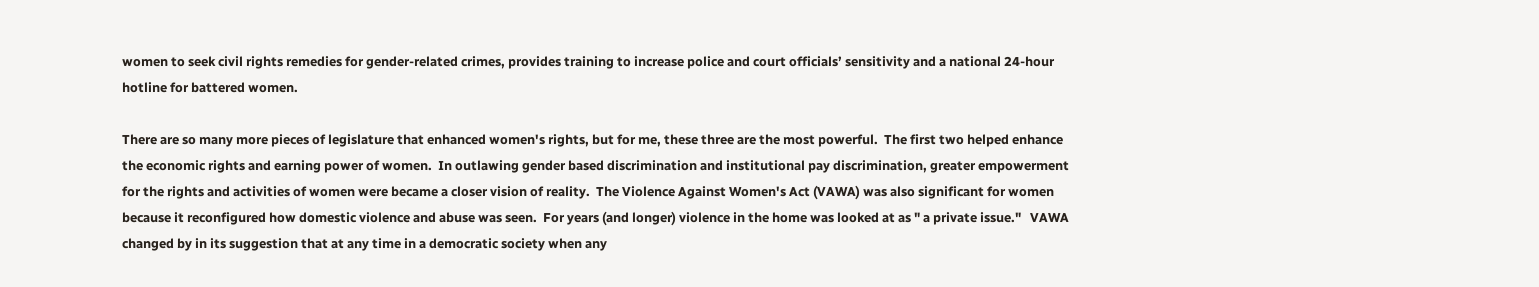women to seek civil rights remedies for gender-related crimes, provides training to increase police and court officials’ sensitivity and a national 24-hour hotline for battered women.

There are so many more pieces of legislature that enhanced women's rights, but for me, these three are the most powerful.  The first two helped enhance the economic rights and earning power of women.  In outlawing gender based discrimination and institutional pay discrimination, greater empowerment for the rights and activities of women were became a closer vision of reality.  The Violence Against Women's Act (VAWA) was also significant for women because it reconfigured how domestic violence and abuse was seen.  For years (and longer) violence in the home was looked at as " a private issue."   VAWA changed by in its suggestion that at any time in a democratic society when any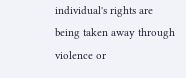individual's rights are being taken away through violence or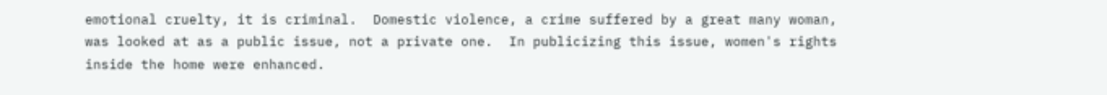emotional cruelty, it is criminal.  Domestic violence, a crime suffered by a great many woman, was looked at as a public issue, not a private one.  In publicizing this issue, women's rights inside the home were enhanced.